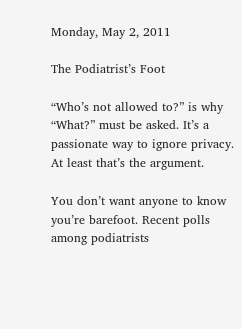Monday, May 2, 2011

The Podiatrist’s Foot

“Who’s not allowed to?” is why “What?” must be asked. It’s a passionate way to ignore privacy. At least that’s the argument.

You don’t want anyone to know you’re barefoot. Recent polls among podiatrists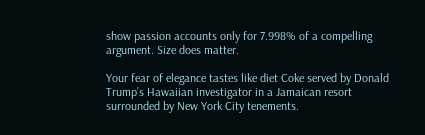show passion accounts only for 7.998% of a compelling argument. Size does matter.

Your fear of elegance tastes like diet Coke served by Donald Trump’s Hawaiian investigator in a Jamaican resort surrounded by New York City tenements.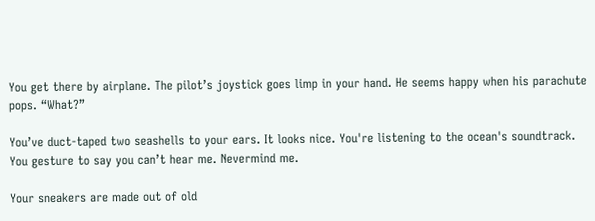You get there by airplane. The pilot’s joystick goes limp in your hand. He seems happy when his parachute pops. “What?”

You’ve duct-taped two seashells to your ears. It looks nice. You're listening to the ocean's soundtrack. You gesture to say you can’t hear me. Nevermind me.

Your sneakers are made out of old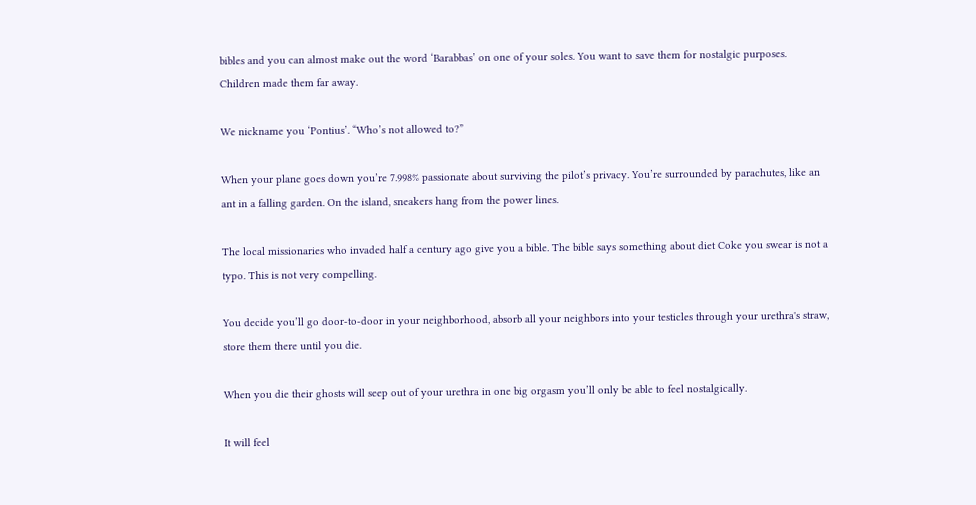bibles and you can almost make out the word ‘Barabbas’ on one of your soles. You want to save them for nostalgic purposes. Children made them far away.

We nickname you ‘Pontius’. “Who’s not allowed to?”

When your plane goes down you’re 7.998% passionate about surviving the pilot’s privacy. You’re surrounded by parachutes, like an ant in a falling garden. On the island, sneakers hang from the power lines.

The local missionaries who invaded half a century ago give you a bible. The bible says something about diet Coke you swear is not a typo. This is not very compelling.

You decide you’ll go door-to-door in your neighborhood, absorb all your neighbors into your testicles through your urethra's straw, store them there until you die.

When you die their ghosts will seep out of your urethra in one big orgasm you’ll only be able to feel nostalgically.

It will feel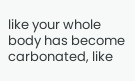like your whole body has become carbonated, like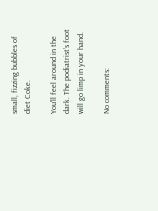small, fizzing bubbles of diet Coke.

You'll feel around in the dark. The podiatrist’s foot will go limp in your hand.

No comments: